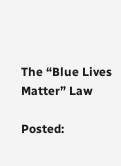The “Blue Lives Matter” Law

Posted: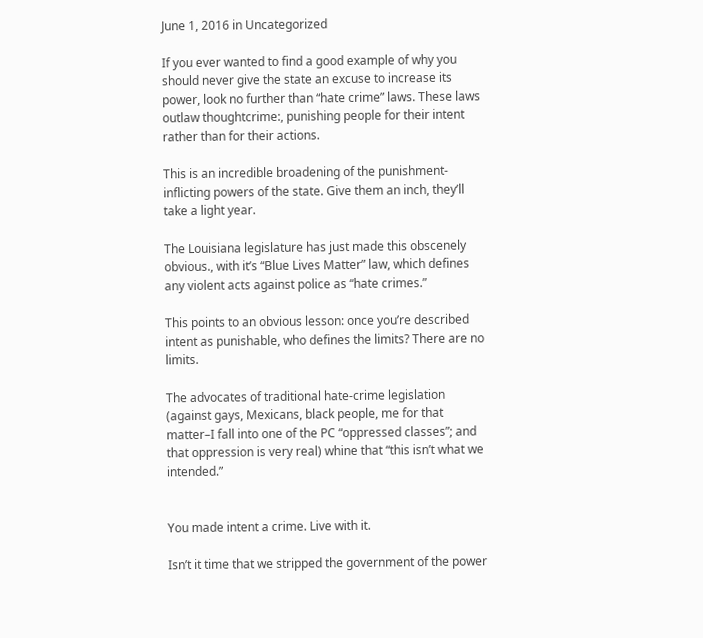June 1, 2016 in Uncategorized

If you ever wanted to find a good example of why you should never give the state an excuse to increase its power, look no further than “hate crime” laws. These laws outlaw thoughtcrime:, punishing people for their intent rather than for their actions.

This is an incredible broadening of the punishment-inflicting powers of the state. Give them an inch, they’ll take a light year.

The Louisiana legislature has just made this obscenely obvious., with it’s “Blue Lives Matter” law, which defines any violent acts against police as “hate crimes.”

This points to an obvious lesson: once you’re described intent as punishable, who defines the limits? There are no limits.

The advocates of traditional hate-crime legislation (against gays, Mexicans, black people, me for that matter–I fall into one of the PC “oppressed classes”; and that oppression is very real) whine that “this isn’t what we intended.”


You made intent a crime. Live with it.

Isn’t it time that we stripped the government of the power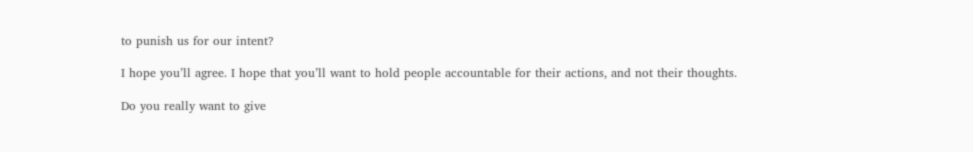to punish us for our intent?

I hope you’ll agree. I hope that you’ll want to hold people accountable for their actions, and not their thoughts.

Do you really want to give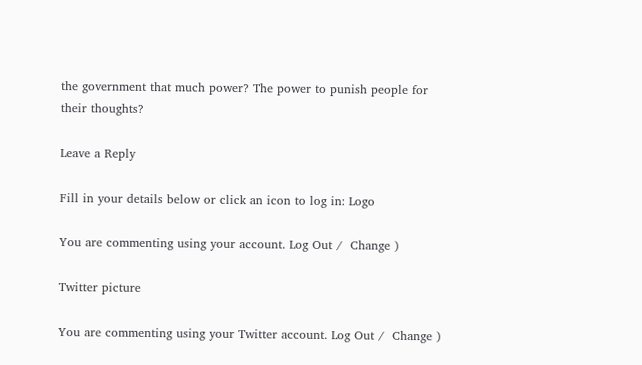the government that much power? The power to punish people for their thoughts?

Leave a Reply

Fill in your details below or click an icon to log in: Logo

You are commenting using your account. Log Out /  Change )

Twitter picture

You are commenting using your Twitter account. Log Out /  Change )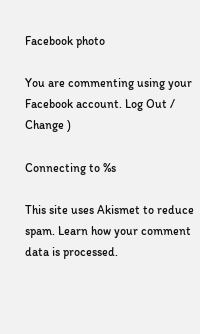Facebook photo

You are commenting using your Facebook account. Log Out /  Change )

Connecting to %s

This site uses Akismet to reduce spam. Learn how your comment data is processed.